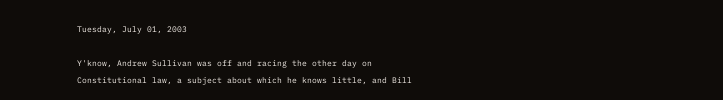Tuesday, July 01, 2003

Y'know, Andrew Sullivan was off and racing the other day on Constitutional law, a subject about which he knows little, and Bill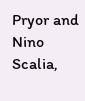Pryor and Nino Scalia,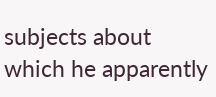subjects about which he apparently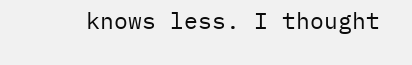knows less. I thought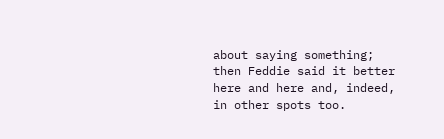about saying something; then Feddie said it better here and here and, indeed, in other spots too.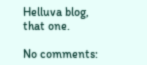Helluva blog, that one.

No comments: